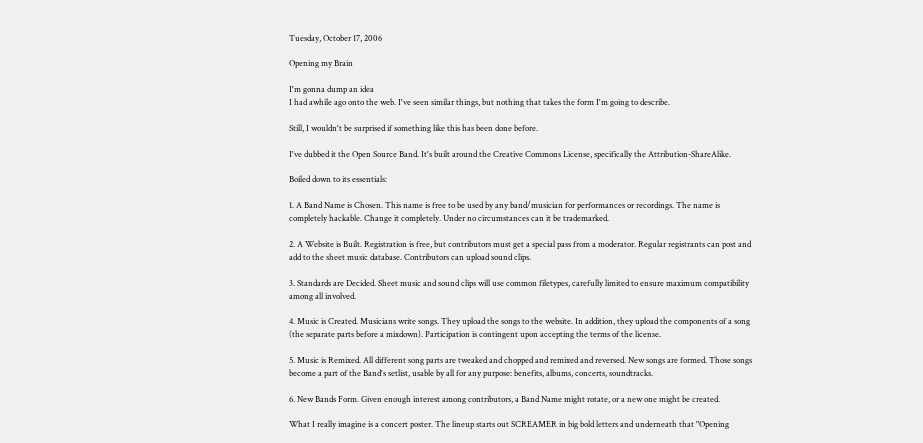Tuesday, October 17, 2006

Opening my Brain

I'm gonna dump an idea
I had awhile ago onto the web. I've seen similar things, but nothing that takes the form I'm going to describe.

Still, I wouldn't be surprised if something like this has been done before.

I've dubbed it the Open Source Band. It's built around the Creative Commons License, specifically the Attribution-ShareAlike.

Boiled down to its essentials:

1. A Band Name is Chosen. This name is free to be used by any band/musician for performances or recordings. The name is completely hackable. Change it completely. Under no circumstances can it be trademarked.

2. A Website is Built. Registration is free, but contributors must get a special pass from a moderator. Regular registrants can post and add to the sheet music database. Contributors can upload sound clips.

3. Standards are Decided. Sheet music and sound clips will use common filetypes, carefully limited to ensure maximum compatibility among all involved.

4. Music is Created. Musicians write songs. They upload the songs to the website. In addition, they upload the components of a song (the separate parts before a mixdown). Participation is contingent upon accepting the terms of the license.

5. Music is Remixed. All different song parts are tweaked and chopped and remixed and reversed. New songs are formed. Those songs become a part of the Band's setlist, usable by all for any purpose: benefits, albums, concerts, soundtracks.

6. New Bands Form. Given enough interest among contributors, a Band Name might rotate, or a new one might be created.

What I really imagine is a concert poster. The lineup starts out SCREAMER in big bold letters and underneath that "Opening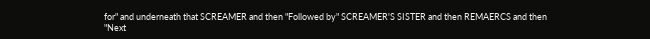for" and underneath that SCREAMER and then "Followed by" SCREAMER'S SISTER and then REMAERCS and then "Next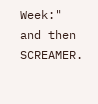Week:" and then SCREAMER.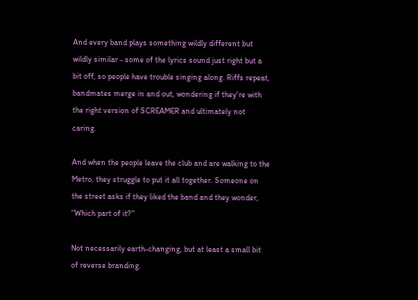And every band plays something wildly different but wildly similar - some of the lyrics sound just right but a bit off, so people have trouble singing along. Riffs repeat, bandmates merge in and out, wondering if they're with the right version of SCREAMER and ultimately not caring.

And when the people leave the club and are walking to the Metro, they struggle to put it all together. Someone on the street asks if they liked the band and they wonder, "Which part of it?"

Not necessarily earth-changing, but at least a small bit of reverse branding.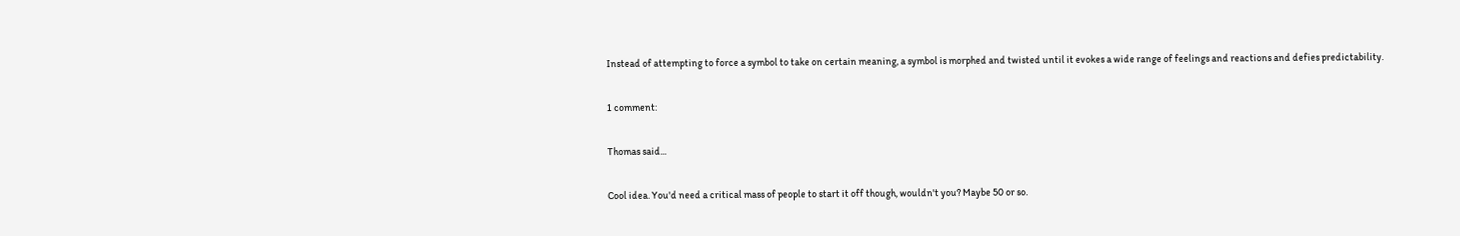Instead of attempting to force a symbol to take on certain meaning, a symbol is morphed and twisted until it evokes a wide range of feelings and reactions and defies predictability.

1 comment:

Thomas said...

Cool idea. You'd need a critical mass of people to start it off though, wouldn't you? Maybe 50 or so.